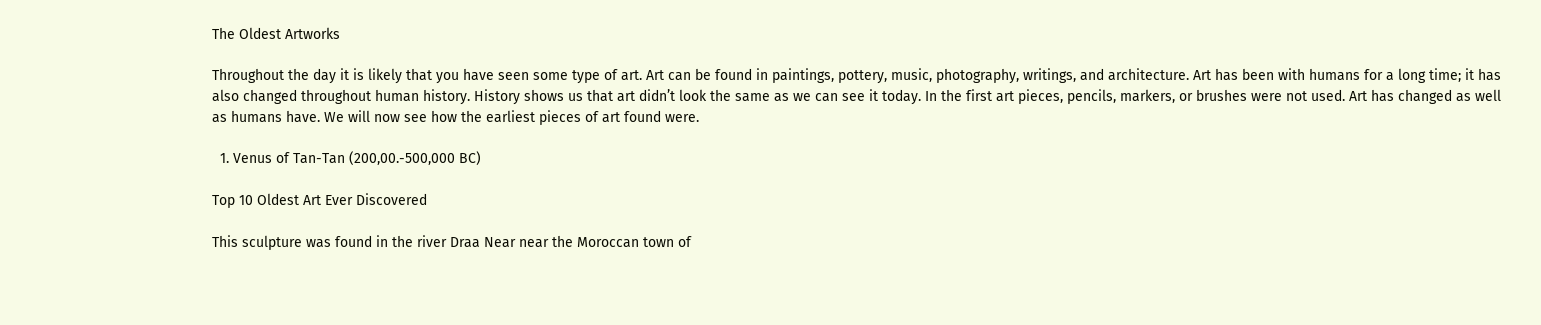The Oldest Artworks

Throughout the day it is likely that you have seen some type of art. Art can be found in paintings, pottery, music, photography, writings, and architecture. Art has been with humans for a long time; it has also changed throughout human history. History shows us that art didn’t look the same as we can see it today. In the first art pieces, pencils, markers, or brushes were not used. Art has changed as well as humans have. We will now see how the earliest pieces of art found were.

  1. Venus of Tan-Tan (200,00.-500,000 BC)

Top 10 Oldest Art Ever Discovered

This sculpture was found in the river Draa Near near the Moroccan town of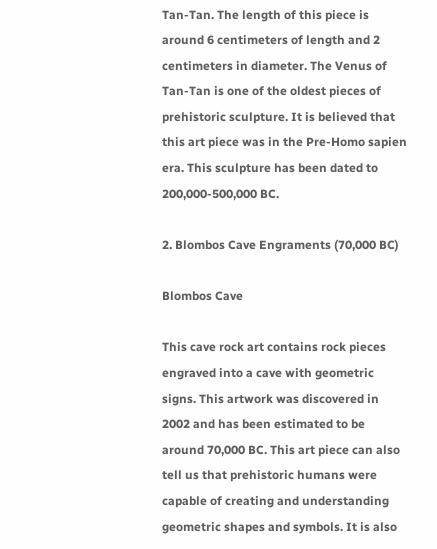Tan-Tan. The length of this piece is around 6 centimeters of length and 2 centimeters in diameter. The Venus of Tan-Tan is one of the oldest pieces of prehistoric sculpture. It is believed that this art piece was in the Pre-Homo sapien era. This sculpture has been dated to 200,000-500,000 BC.

2. Blombos Cave Engraments (70,000 BC)

Blombos Cave

This cave rock art contains rock pieces engraved into a cave with geometric signs. This artwork was discovered in 2002 and has been estimated to be around 70,000 BC. This art piece can also tell us that prehistoric humans were capable of creating and understanding geometric shapes and symbols. It is also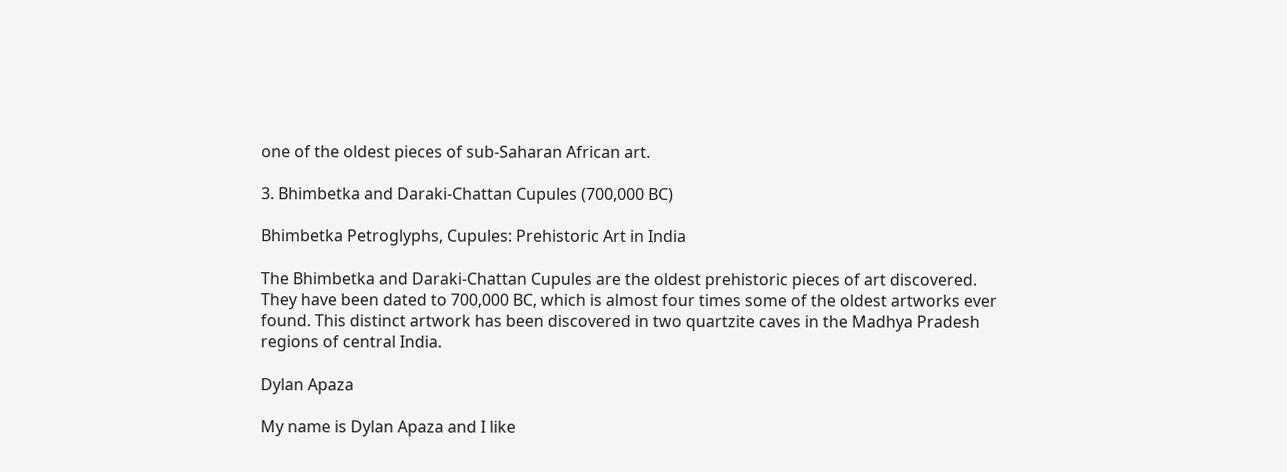one of the oldest pieces of sub-Saharan African art.

3. Bhimbetka and Daraki-Chattan Cupules (700,000 BC)

Bhimbetka Petroglyphs, Cupules: Prehistoric Art in India

The Bhimbetka and Daraki-Chattan Cupules are the oldest prehistoric pieces of art discovered. They have been dated to 700,000 BC, which is almost four times some of the oldest artworks ever found. This distinct artwork has been discovered in two quartzite caves in the Madhya Pradesh regions of central India.

Dylan Apaza

My name is Dylan Apaza and I like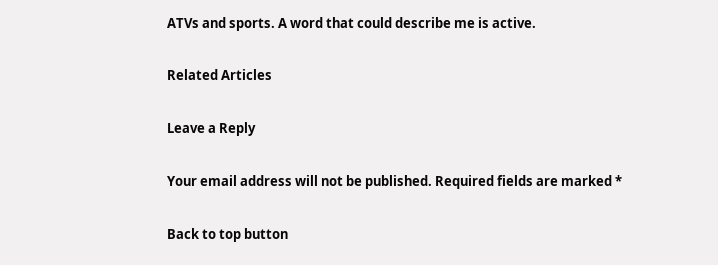ATVs and sports. A word that could describe me is active.

Related Articles

Leave a Reply

Your email address will not be published. Required fields are marked *

Back to top button